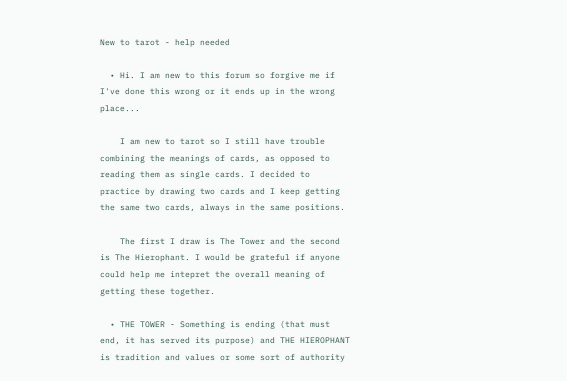New to tarot - help needed

  • Hi. I am new to this forum so forgive me if I've done this wrong or it ends up in the wrong place...

    I am new to tarot so I still have trouble combining the meanings of cards, as opposed to reading them as single cards. I decided to practice by drawing two cards and I keep getting the same two cards, always in the same positions.

    The first I draw is The Tower and the second is The Hierophant. I would be grateful if anyone could help me intepret the overall meaning of getting these together.

  • THE TOWER - Something is ending (that must end, it has served its purpose) and THE HIEROPHANT is tradition and values or some sort of authority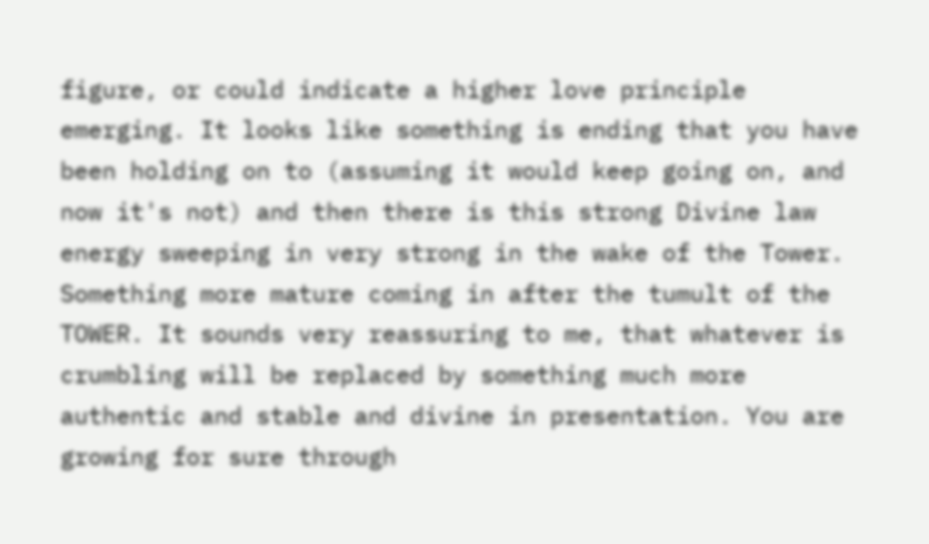figure, or could indicate a higher love principle emerging. It looks like something is ending that you have been holding on to (assuming it would keep going on, and now it's not) and then there is this strong Divine law energy sweeping in very strong in the wake of the Tower. Something more mature coming in after the tumult of the TOWER. It sounds very reassuring to me, that whatever is crumbling will be replaced by something much more authentic and stable and divine in presentation. You are growing for sure through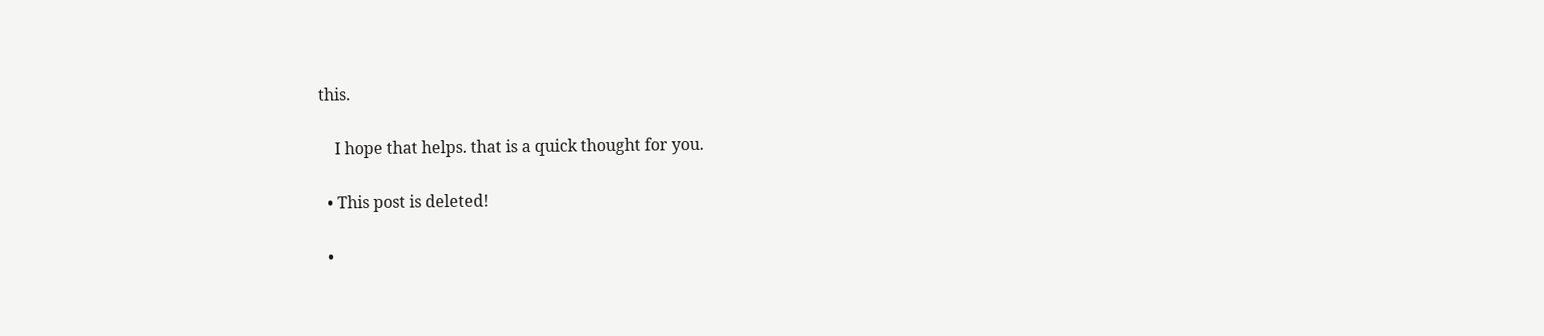this.

    I hope that helps. that is a quick thought for you.

  • This post is deleted!

  •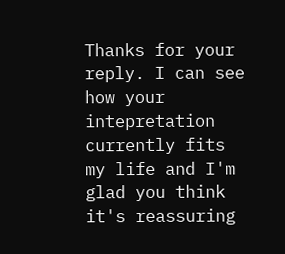Thanks for your reply. I can see how your intepretation currently fits my life and I'm glad you think it's reassuring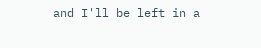and I'll be left in a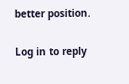better position.

Log in to reply